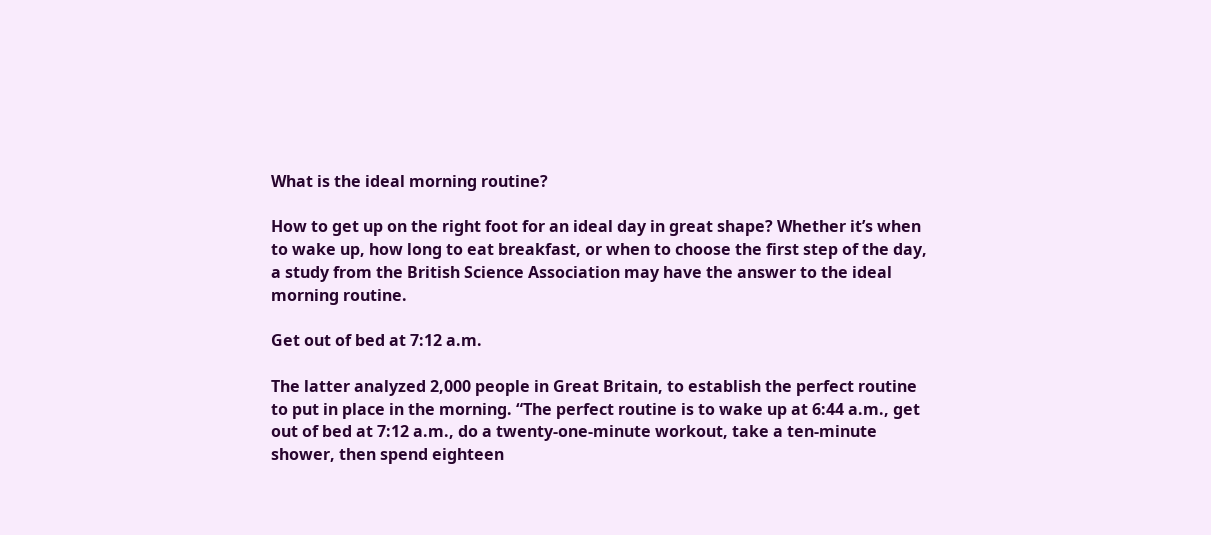What is the ideal morning routine?

How to get up on the right foot for an ideal day in great shape? Whether it’s when to wake up, how long to eat breakfast, or when to choose the first step of the day, a study from the British Science Association may have the answer to the ideal morning routine.

Get out of bed at 7:12 a.m.

The latter analyzed 2,000 people in Great Britain, to establish the perfect routine to put in place in the morning. “The perfect routine is to wake up at 6:44 a.m., get out of bed at 7:12 a.m., do a twenty-one-minute workout, take a ten-minute shower, then spend eighteen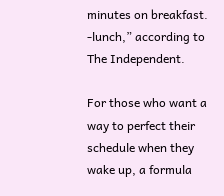minutes on breakfast. -lunch,” according to The Independent.

For those who want a way to perfect their schedule when they wake up, a formula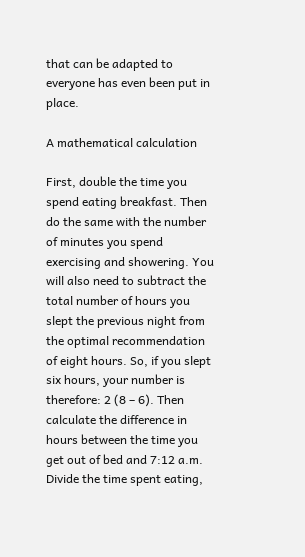that can be adapted to everyone has even been put in place.

A mathematical calculation

First, double the time you spend eating breakfast. Then do the same with the number of minutes you spend exercising and showering. You will also need to subtract the total number of hours you slept the previous night from the optimal recommendation of eight hours. So, if you slept six hours, your number is therefore: 2 (8 – 6). Then calculate the difference in hours between the time you get out of bed and 7:12 a.m. Divide the time spent eating,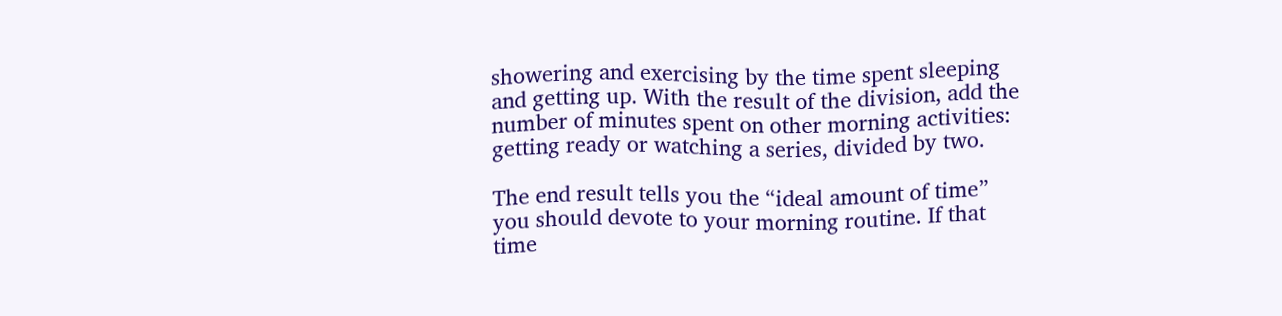showering and exercising by the time spent sleeping and getting up. With the result of the division, add the number of minutes spent on other morning activities: getting ready or watching a series, divided by two.

The end result tells you the “ideal amount of time” you should devote to your morning routine. If that time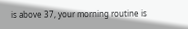is above 37, your morning routine is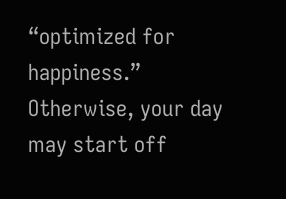“optimized for happiness.” Otherwise, your day may start off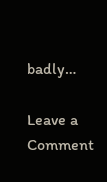badly…

Leave a Comment